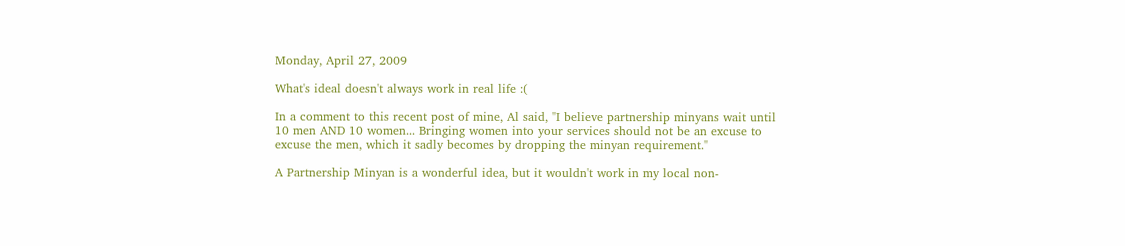Monday, April 27, 2009

What's ideal doesn't always work in real life :(

In a comment to this recent post of mine, Al said, "I believe partnership minyans wait until 10 men AND 10 women... Bringing women into your services should not be an excuse to excuse the men, which it sadly becomes by dropping the minyan requirement."

A Partnership Minyan is a wonderful idea, but it wouldn't work in my local non-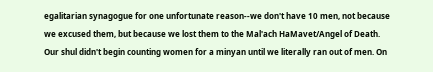egalitarian synagogue for one unfortunate reason--we don't have 10 men, not because we excused them, but because we lost them to the Mal'ach HaMavet/Angel of Death. Our shul didn't begin counting women for a minyan until we literally ran out of men. On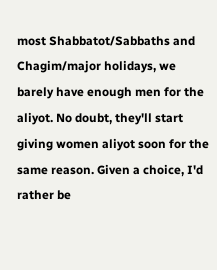most Shabbatot/Sabbaths and Chagim/major holidays, we barely have enough men for the aliyot. No doubt, they'll start giving women aliyot soon for the same reason. Given a choice, I'd rather be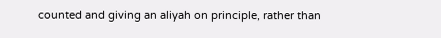counted and giving an aliyah on principle, rather than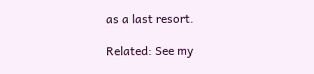as a last resort.

Related: See my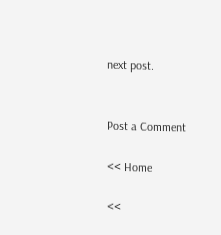next post.


Post a Comment

<< Home

<<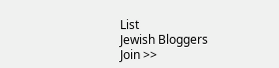List
Jewish Bloggers
Join >>